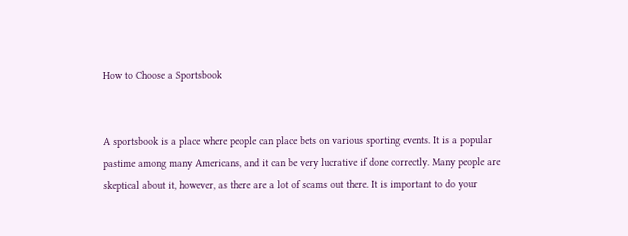How to Choose a Sportsbook


A sportsbook is a place where people can place bets on various sporting events. It is a popular pastime among many Americans, and it can be very lucrative if done correctly. Many people are skeptical about it, however, as there are a lot of scams out there. It is important to do your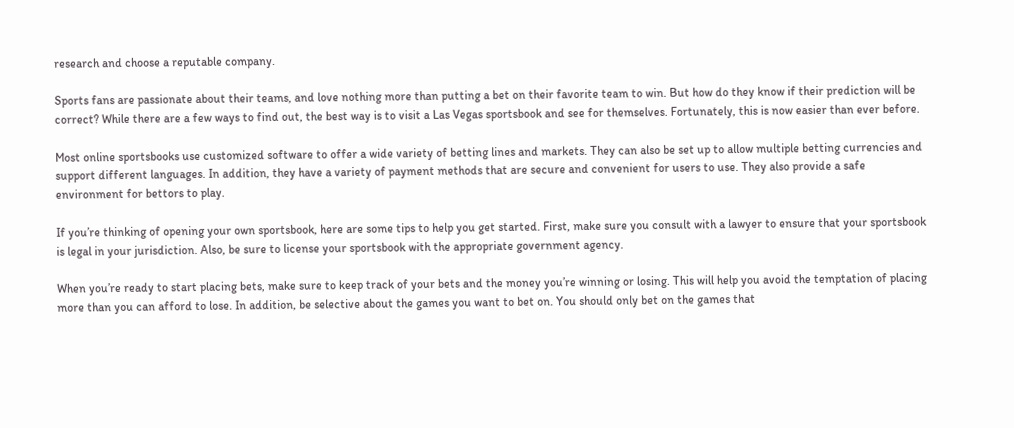research and choose a reputable company.

Sports fans are passionate about their teams, and love nothing more than putting a bet on their favorite team to win. But how do they know if their prediction will be correct? While there are a few ways to find out, the best way is to visit a Las Vegas sportsbook and see for themselves. Fortunately, this is now easier than ever before.

Most online sportsbooks use customized software to offer a wide variety of betting lines and markets. They can also be set up to allow multiple betting currencies and support different languages. In addition, they have a variety of payment methods that are secure and convenient for users to use. They also provide a safe environment for bettors to play.

If you’re thinking of opening your own sportsbook, here are some tips to help you get started. First, make sure you consult with a lawyer to ensure that your sportsbook is legal in your jurisdiction. Also, be sure to license your sportsbook with the appropriate government agency.

When you’re ready to start placing bets, make sure to keep track of your bets and the money you’re winning or losing. This will help you avoid the temptation of placing more than you can afford to lose. In addition, be selective about the games you want to bet on. You should only bet on the games that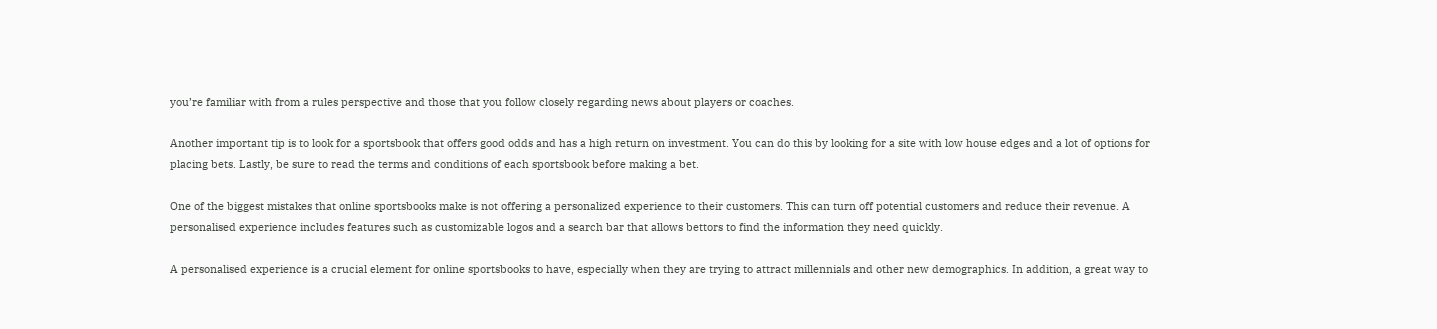you’re familiar with from a rules perspective and those that you follow closely regarding news about players or coaches.

Another important tip is to look for a sportsbook that offers good odds and has a high return on investment. You can do this by looking for a site with low house edges and a lot of options for placing bets. Lastly, be sure to read the terms and conditions of each sportsbook before making a bet.

One of the biggest mistakes that online sportsbooks make is not offering a personalized experience to their customers. This can turn off potential customers and reduce their revenue. A personalised experience includes features such as customizable logos and a search bar that allows bettors to find the information they need quickly.

A personalised experience is a crucial element for online sportsbooks to have, especially when they are trying to attract millennials and other new demographics. In addition, a great way to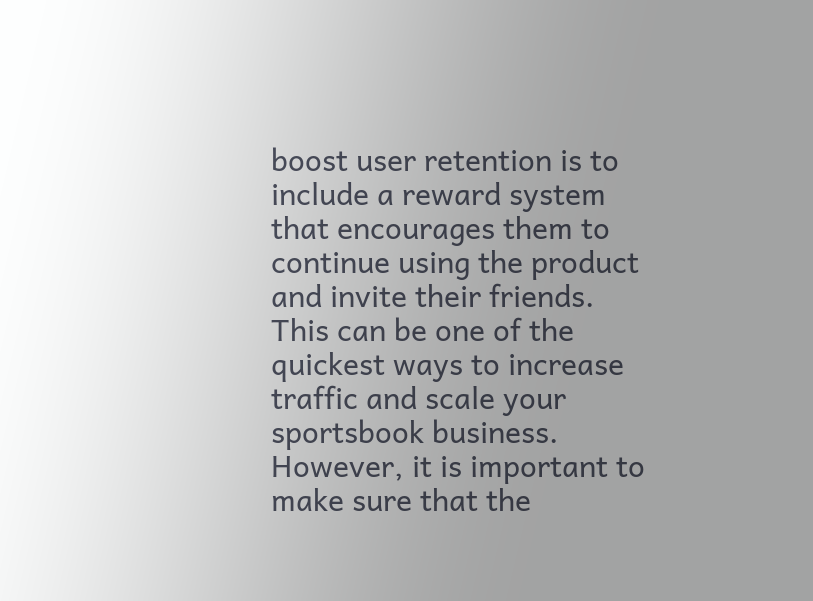boost user retention is to include a reward system that encourages them to continue using the product and invite their friends. This can be one of the quickest ways to increase traffic and scale your sportsbook business. However, it is important to make sure that the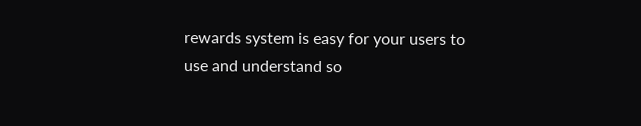rewards system is easy for your users to use and understand so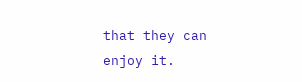that they can enjoy it.